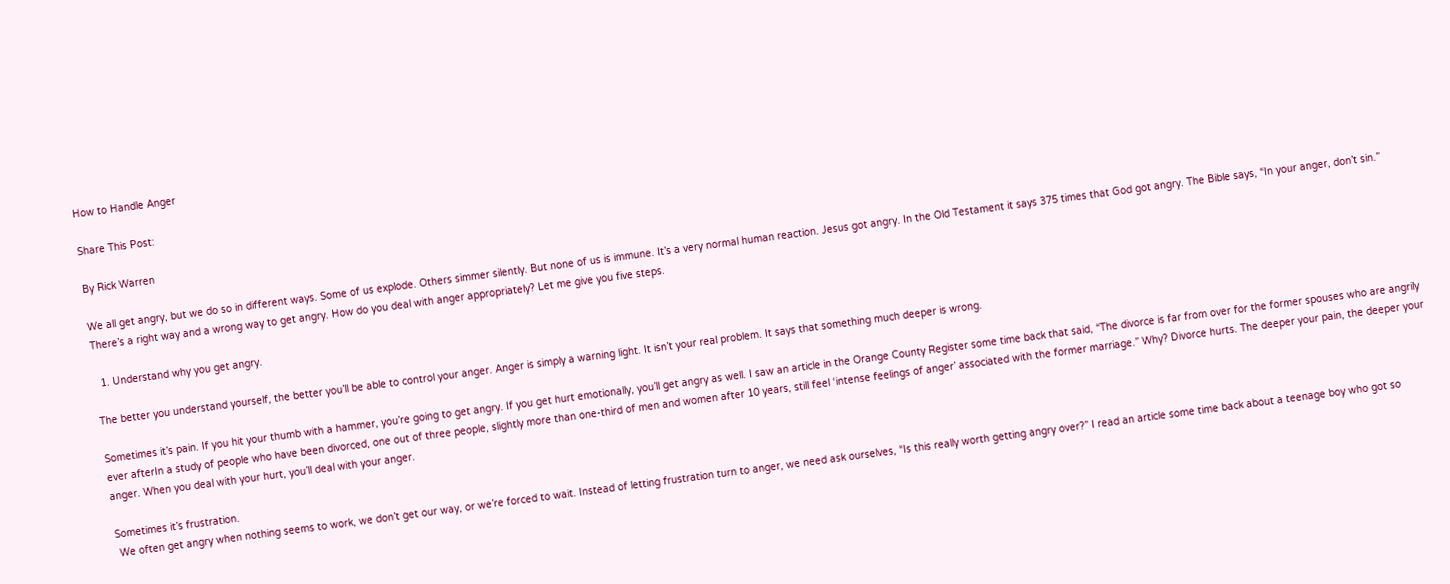How to Handle Anger

Share This Post:

By Rick Warren

We all get angry, but we do so in different ways. Some of us explode. Others simmer silently. But none of us is immune. It’s a very normal human reaction. Jesus got angry. In the Old Testament it says 375 times that God got angry. The Bible says, “In your anger, don’t sin.” There’s a right way and a wrong way to get angry. How do you deal with anger appropriately? Let me give you five steps.

  1. Understand why you get angry.

The better you understand yourself, the better you’ll be able to control your anger. Anger is simply a warning light. It isn’t your real problem. It says that something much deeper is wrong.

Sometimes it’s pain. If you hit your thumb with a hammer, you’re going to get angry. If you get hurt emotionally, you’ll get angry as well. I saw an article in the Orange County Register some time back that said, “The divorce is far from over for the former spouses who are angrily ever afterIn a study of people who have been divorced, one out of three people, slightly more than one-third of men and women after 10 years, still feel ‘intense feelings of anger’ associated with the former marriage.” Why? Divorce hurts. The deeper your pain, the deeper your anger. When you deal with your hurt, you’ll deal with your anger.

Sometimes it’s frustration.
 We often get angry when nothing seems to work, we don’t get our way, or we’re forced to wait. Instead of letting frustration turn to anger, we need ask ourselves, “Is this really worth getting angry over?” I read an article some time back about a teenage boy who got so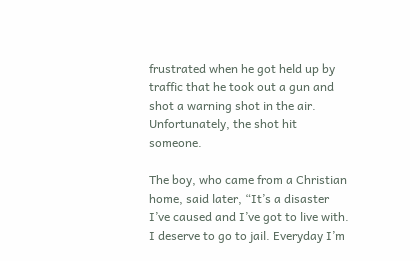frustrated when he got held up by traffic that he took out a gun and shot a warning shot in the air. Unfortunately, the shot hit someone.

The boy, who came from a Christian home, said later, “It’s a disaster I’ve caused and I’ve got to live with. I deserve to go to jail. Everyday I’m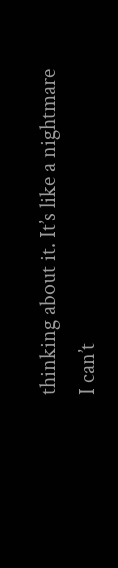thinking about it. It’s like a nightmare I can’t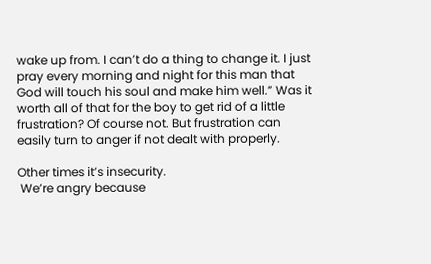wake up from. I can’t do a thing to change it. I just pray every morning and night for this man that God will touch his soul and make him well.” Was it worth all of that for the boy to get rid of a little frustration? Of course not. But frustration can easily turn to anger if not dealt with properly.

Other times it’s insecurity.
 We’re angry because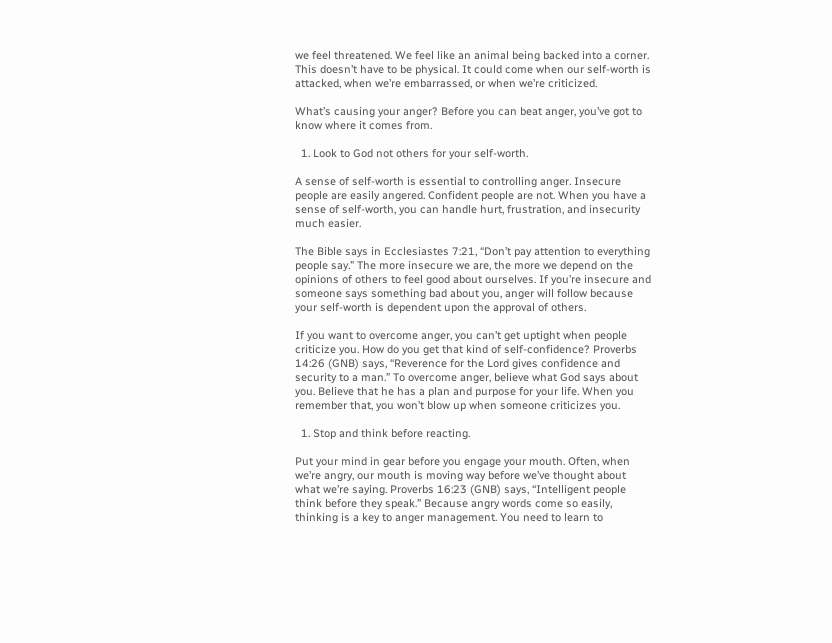we feel threatened. We feel like an animal being backed into a corner. This doesn’t have to be physical. It could come when our self-worth is attacked, when we’re embarrassed, or when we’re criticized.

What’s causing your anger? Before you can beat anger, you’ve got to know where it comes from.

  1. Look to God not others for your self-worth.

A sense of self-worth is essential to controlling anger. Insecure people are easily angered. Confident people are not. When you have a sense of self-worth, you can handle hurt, frustration, and insecurity much easier.

The Bible says in Ecclesiastes 7:21, “Don’t pay attention to everything people say.” The more insecure we are, the more we depend on the opinions of others to feel good about ourselves. If you’re insecure and someone says something bad about you, anger will follow because your self-worth is dependent upon the approval of others.

If you want to overcome anger, you can’t get uptight when people criticize you. How do you get that kind of self-confidence? Proverbs 14:26 (GNB) says, “Reverence for the Lord gives confidence and security to a man.” To overcome anger, believe what God says about you. Believe that he has a plan and purpose for your life. When you remember that, you won’t blow up when someone criticizes you.

  1. Stop and think before reacting.

Put your mind in gear before you engage your mouth. Often, when we’re angry, our mouth is moving way before we’ve thought about what we’re saying. Proverbs 16:23 (GNB) says, “Intelligent people think before they speak.” Because angry words come so easily, thinking is a key to anger management. You need to learn to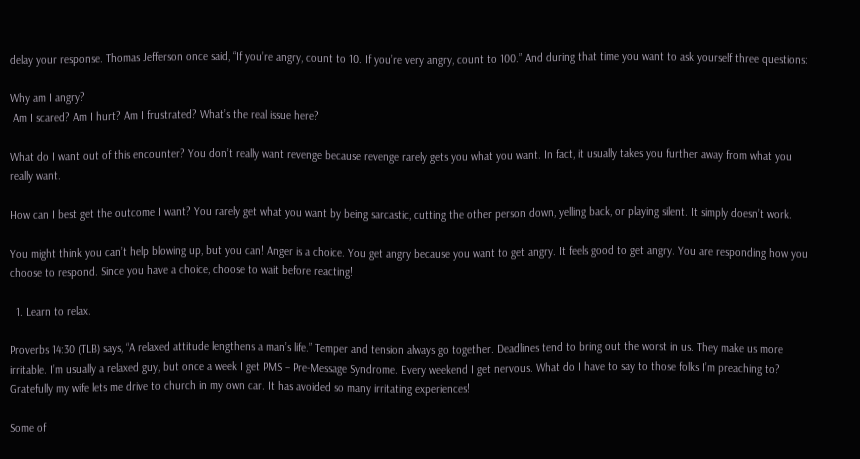delay your response. Thomas Jefferson once said, “If you’re angry, count to 10. If you’re very angry, count to 100.” And during that time you want to ask yourself three questions:

Why am I angry?
 Am I scared? Am I hurt? Am I frustrated? What’s the real issue here?

What do I want out of this encounter? You don’t really want revenge because revenge rarely gets you what you want. In fact, it usually takes you further away from what you really want.

How can I best get the outcome I want? You rarely get what you want by being sarcastic, cutting the other person down, yelling back, or playing silent. It simply doesn’t work.

You might think you can’t help blowing up, but you can! Anger is a choice. You get angry because you want to get angry. It feels good to get angry. You are responding how you choose to respond. Since you have a choice, choose to wait before reacting!

  1. Learn to relax.

Proverbs 14:30 (TLB) says, “A relaxed attitude lengthens a man’s life.” Temper and tension always go together. Deadlines tend to bring out the worst in us. They make us more irritable. I’m usually a relaxed guy, but once a week I get PMS – Pre-Message Syndrome. Every weekend I get nervous. What do I have to say to those folks I’m preaching to? Gratefully my wife lets me drive to church in my own car. It has avoided so many irritating experiences!

Some of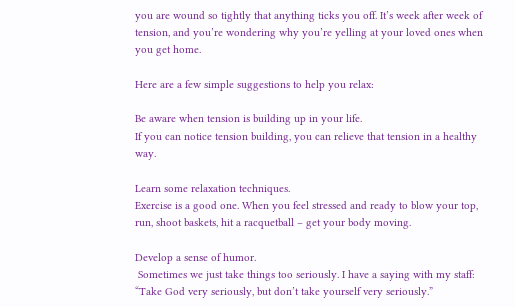you are wound so tightly that anything ticks you off. It’s week after week of tension, and you’re wondering why you’re yelling at your loved ones when you get home.

Here are a few simple suggestions to help you relax:

Be aware when tension is building up in your life.
If you can notice tension building, you can relieve that tension in a healthy way.

Learn some relaxation techniques.
Exercise is a good one. When you feel stressed and ready to blow your top, run, shoot baskets, hit a racquetball – get your body moving.

Develop a sense of humor.
 Sometimes we just take things too seriously. I have a saying with my staff: “Take God very seriously, but don’t take yourself very seriously.”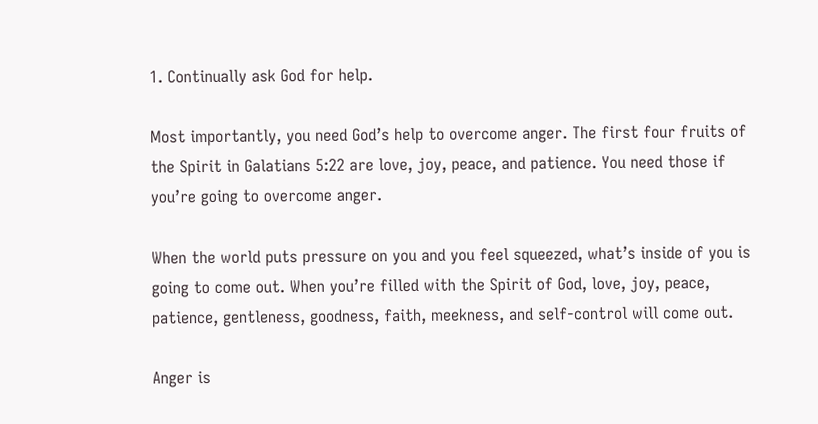1. Continually ask God for help.

Most importantly, you need God’s help to overcome anger. The first four fruits of the Spirit in Galatians 5:22 are love, joy, peace, and patience. You need those if you’re going to overcome anger.

When the world puts pressure on you and you feel squeezed, what’s inside of you is going to come out. When you’re filled with the Spirit of God, love, joy, peace, patience, gentleness, goodness, faith, meekness, and self-control will come out.

Anger is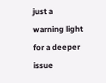just a warning light for a deeper issue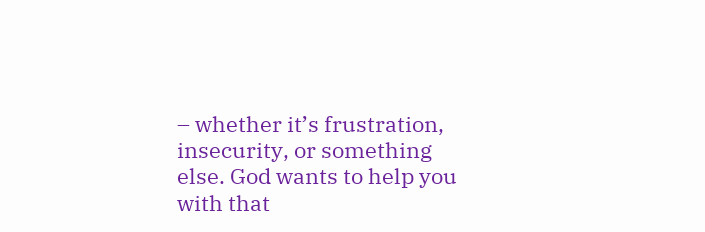– whether it’s frustration, insecurity, or something else. God wants to help you with that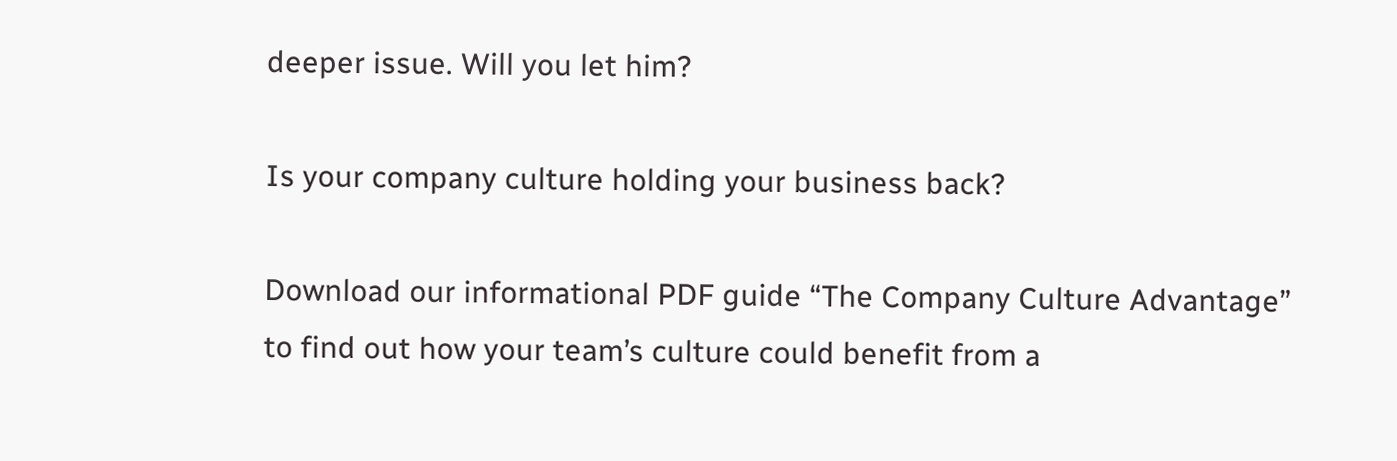deeper issue. Will you let him?

Is your company culture holding your business back?

Download our informational PDF guide “The Company Culture Advantage” to find out how your team’s culture could benefit from a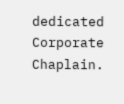dedicated Corporate Chaplain.